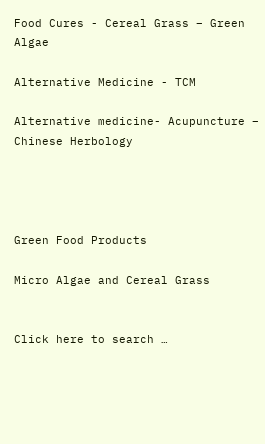Food Cures - Cereal Grass – Green Algae

Alternative Medicine - TCM

Alternative medicine- Acupuncture – Chinese Herbology




Green Food Products

Micro Algae and Cereal Grass


Click here to search …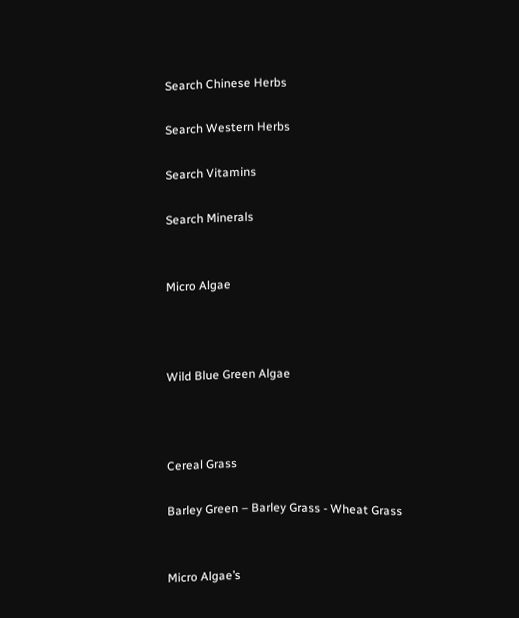Search Chinese Herbs

Search Western Herbs

Search Vitamins

Search Minerals


Micro Algae



Wild Blue Green Algae



Cereal Grass

Barley Green – Barley Grass - Wheat Grass


Micro Algae’s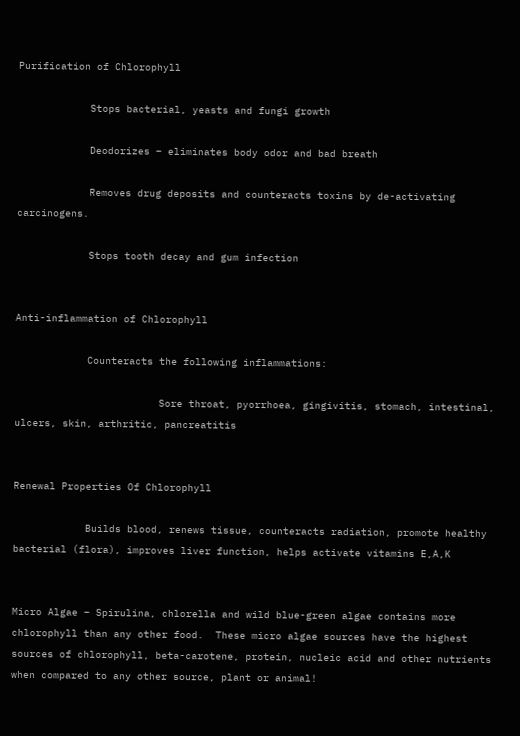Purification of Chlorophyll

            Stops bacterial, yeasts and fungi growth

            Deodorizes – eliminates body odor and bad breath

            Removes drug deposits and counteracts toxins by de-activating carcinogens.

            Stops tooth decay and gum infection


Anti-inflammation of Chlorophyll

            Counteracts the following inflammations:

                        Sore throat, pyorrhoea, gingivitis, stomach, intestinal, ulcers, skin, arthritic, pancreatitis


Renewal Properties Of Chlorophyll

            Builds blood, renews tissue, counteracts radiation, promote healthy bacterial (flora), improves liver function, helps activate vitamins E,A,K


Micro Algae – Spirulina, chlorella and wild blue-green algae contains more chlorophyll than any other food.  These micro algae sources have the highest sources of chlorophyll, beta-carotene, protein, nucleic acid and other nutrients when compared to any other source, plant or animal!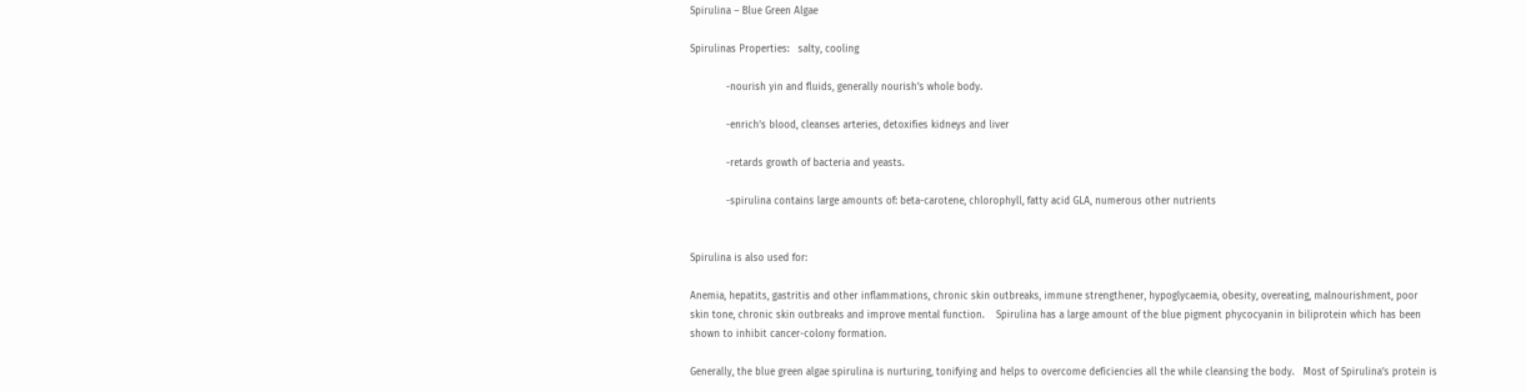Spirulina – Blue Green Algae

Spirulinas Properties:   salty, cooling

            -nourish yin and fluids, generally nourish’s whole body.

            -enrich’s blood, cleanses arteries, detoxifies kidneys and liver

            -retards growth of bacteria and yeasts.

            -spirulina contains large amounts of: beta-carotene, chlorophyll, fatty acid GLA, numerous other nutrients


Spirulina is also used for:

Anemia, hepatits, gastritis and other inflammations, chronic skin outbreaks, immune strengthener, hypoglycaemia, obesity, overeating, malnourishment, poor skin tone, chronic skin outbreaks and improve mental function.    Spirulina has a large amount of the blue pigment phycocyanin in biliprotein which has been shown to inhibit cancer-colony formation.

Generally, the blue green algae spirulina is nurturing, tonifying and helps to overcome deficiencies all the while cleansing the body.   Most of Spirulina’s protein is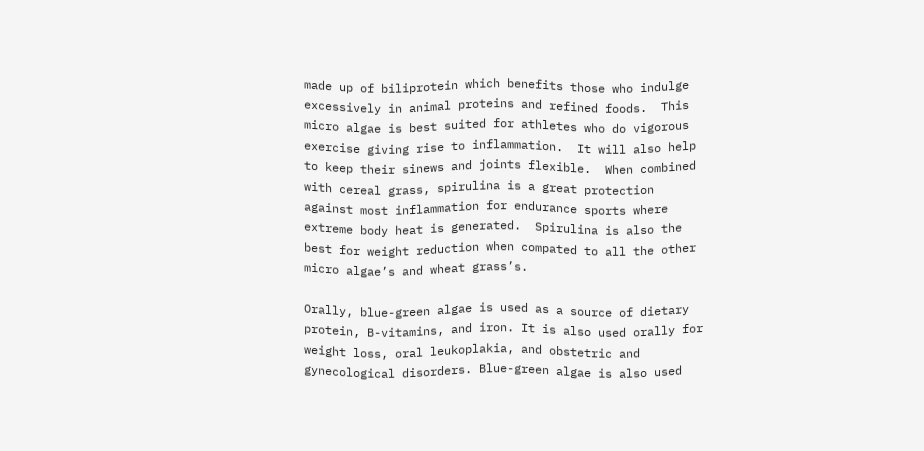made up of biliprotein which benefits those who indulge excessively in animal proteins and refined foods.  This micro algae is best suited for athletes who do vigorous exercise giving rise to inflammation.  It will also help to keep their sinews and joints flexible.  When combined with cereal grass, spirulina is a great protection against most inflammation for endurance sports where extreme body heat is generated.  Spirulina is also the best for weight reduction when compated to all the other micro algae’s and wheat grass’s.

Orally, blue-green algae is used as a source of dietary protein, B-vitamins, and iron. It is also used orally for weight loss, oral leukoplakia, and obstetric and gynecological disorders. Blue-green algae is also used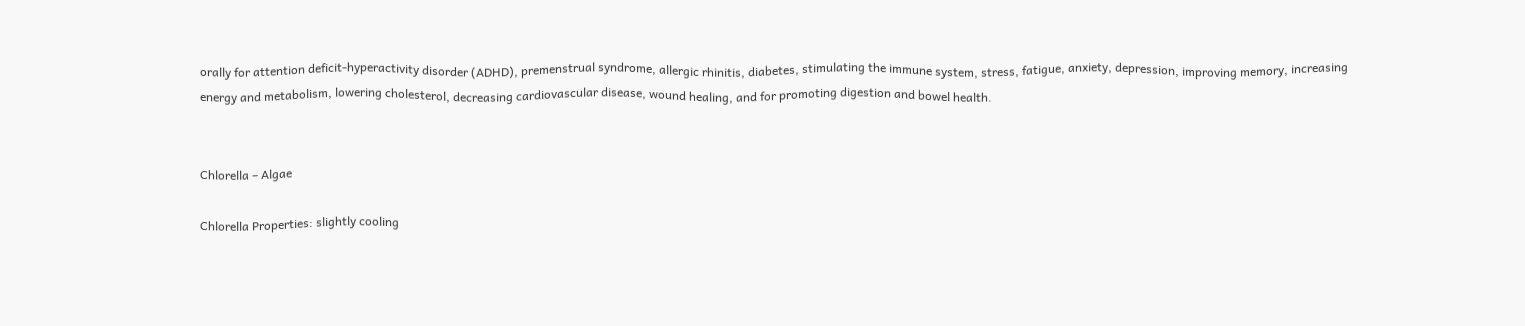orally for attention deficit-hyperactivity disorder (ADHD), premenstrual syndrome, allergic rhinitis, diabetes, stimulating the immune system, stress, fatigue, anxiety, depression, improving memory, increasing energy and metabolism, lowering cholesterol, decreasing cardiovascular disease, wound healing, and for promoting digestion and bowel health.


Chlorella – Algae

Chlorella Properties: slightly cooling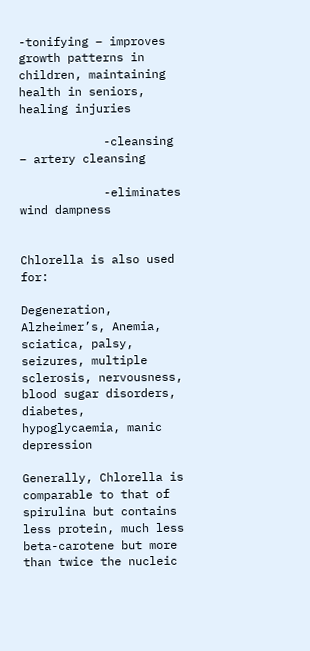-tonifying – improves growth patterns in children, maintaining health in seniors, healing injuries

            -cleansing – artery cleansing

            -eliminates wind dampness


Chlorella is also used for:

Degeneration, Alzheimer’s, Anemia, sciatica, palsy, seizures, multiple sclerosis, nervousness, blood sugar disorders, diabetes, hypoglycaemia, manic depression

Generally, Chlorella is comparable to that of spirulina but contains less protein, much less beta-carotene but more than twice the nucleic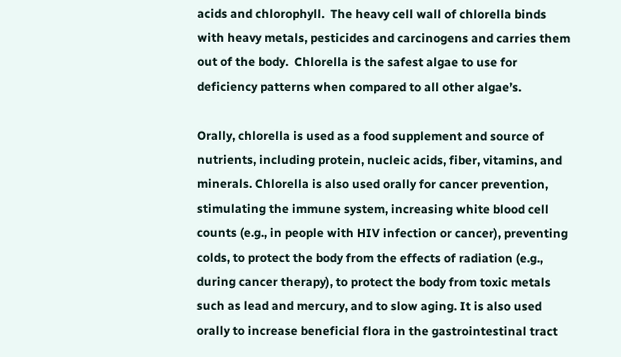acids and chlorophyll.  The heavy cell wall of chlorella binds with heavy metals, pesticides and carcinogens and carries them out of the body.  Chlorella is the safest algae to use for deficiency patterns when compared to all other algae’s.

Orally, chlorella is used as a food supplement and source of nutrients, including protein, nucleic acids, fiber, vitamins, and minerals. Chlorella is also used orally for cancer prevention, stimulating the immune system, increasing white blood cell counts (e.g., in people with HIV infection or cancer), preventing colds, to protect the body from the effects of radiation (e.g., during cancer therapy), to protect the body from toxic metals such as lead and mercury, and to slow aging. It is also used orally to increase beneficial flora in the gastrointestinal tract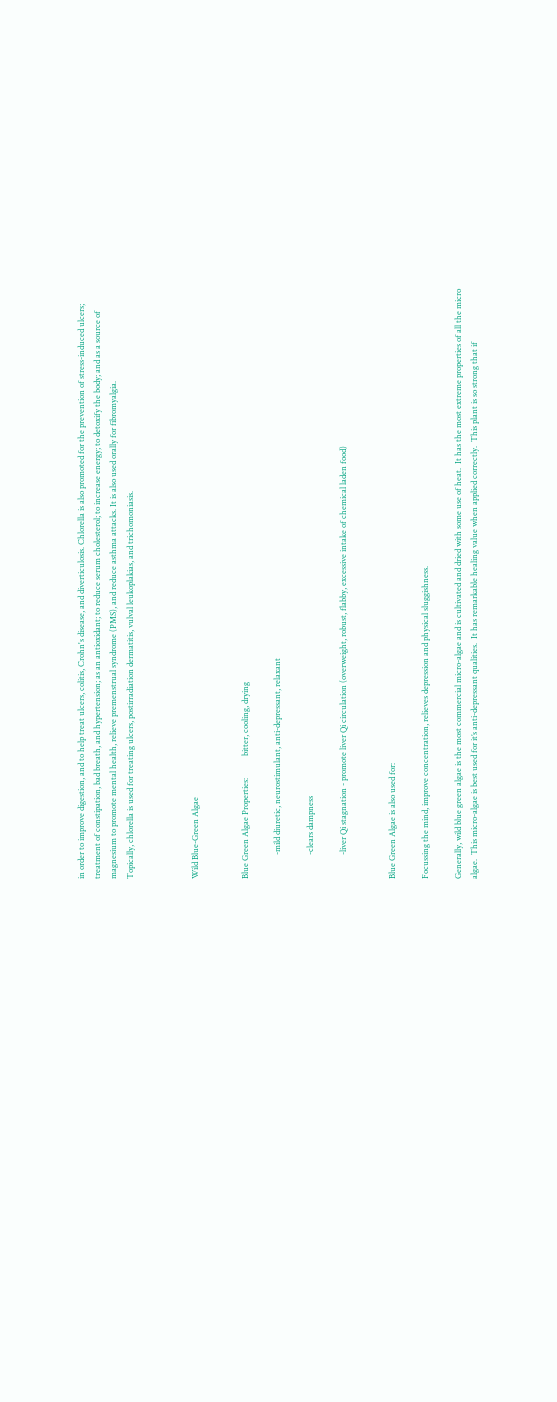in order to improve digestion, and to help treat ulcers, colitis, Crohn's disease, and diverticulosis. Chlorella is also promoted for the prevention of stress-induced ulcers; treatment of constipation, bad breath, and hypertension; as an antioxidant; to reduce serum cholesterol; to increase energy; to detoxify the body; and as a source of magnesium to promote mental health, relieve premenstrual syndrome (PMS), and reduce asthma attacks. It is also used orally for fibromyalgia.
Topically, chlorella is used for treating ulcers, postirradiation dermatitis, vulval leukoplakias, and trichomoniasis.



Wild Blue-Green Algae


Blue Green Algae Properties:           bitter, cooling, drying

            -mild diuretic, neurostimulant, anti-depressant, relaxant

            -clears dampness

            -liver Qi stagnation - promote liver Qi circulation (overweight, robust, flabby, excessive intake of chemical laden food)


Blue Green Algae is also used for:

Focussing the mind, improve concentration, relieves depression and physical sluggishness.

Generally, wild blue green algae is the most commercial micro-algae and is cultivated and dried with some use of heat.  It has the most extreme properties of all the micro algae.  This micro-algae is best used for it’s anti-depressant qualities.  It has remarkable healing value when applied correctly.  This plant is so strong that if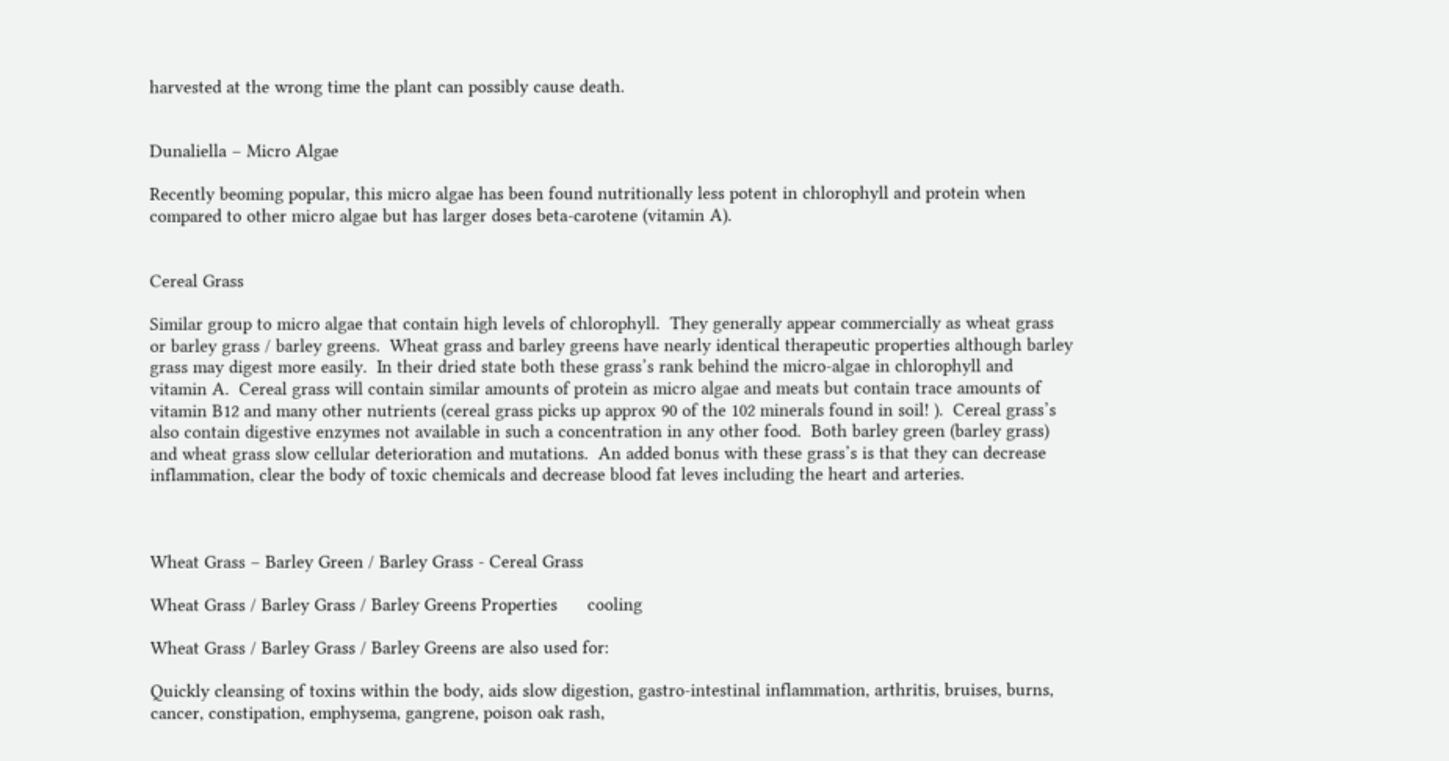harvested at the wrong time the plant can possibly cause death.


Dunaliella – Micro Algae

Recently beoming popular, this micro algae has been found nutritionally less potent in chlorophyll and protein when compared to other micro algae but has larger doses beta-carotene (vitamin A).


Cereal Grass

Similar group to micro algae that contain high levels of chlorophyll.  They generally appear commercially as wheat grass or barley grass / barley greens.  Wheat grass and barley greens have nearly identical therapeutic properties although barley grass may digest more easily.  In their dried state both these grass’s rank behind the micro-algae in chlorophyll and vitamin A.  Cereal grass will contain similar amounts of protein as micro algae and meats but contain trace amounts of vitamin B12 and many other nutrients (cereal grass picks up approx 90 of the 102 minerals found in soil! ).  Cereal grass’s also contain digestive enzymes not available in such a concentration in any other food.  Both barley green (barley grass) and wheat grass slow cellular deterioration and mutations.  An added bonus with these grass’s is that they can decrease inflammation, clear the body of toxic chemicals and decrease blood fat leves including the heart and arteries.



Wheat Grass – Barley Green / Barley Grass - Cereal Grass

Wheat Grass / Barley Grass / Barley Greens Properties      cooling

Wheat Grass / Barley Grass / Barley Greens are also used for:

Quickly cleansing of toxins within the body, aids slow digestion, gastro-intestinal inflammation, arthritis, bruises, burns, cancer, constipation, emphysema, gangrene, poison oak rash,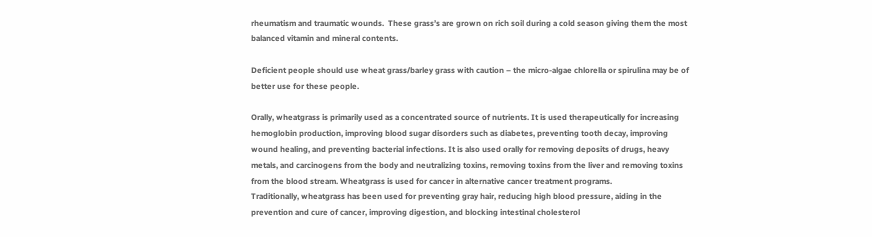rheumatism and traumatic wounds.  These grass’s are grown on rich soil during a cold season giving them the most balanced vitamin and mineral contents.

Deficient people should use wheat grass/barley grass with caution – the micro-algae chlorella or spirulina may be of better use for these people.

Orally, wheatgrass is primarily used as a concentrated source of nutrients. It is used therapeutically for increasing hemoglobin production, improving blood sugar disorders such as diabetes, preventing tooth decay, improving wound healing, and preventing bacterial infections. It is also used orally for removing deposits of drugs, heavy metals, and carcinogens from the body and neutralizing toxins, removing toxins from the liver and removing toxins from the blood stream. Wheatgrass is used for cancer in alternative cancer treatment programs.
Traditionally, wheatgrass has been used for preventing gray hair, reducing high blood pressure, aiding in the prevention and cure of cancer, improving digestion, and blocking intestinal cholesterol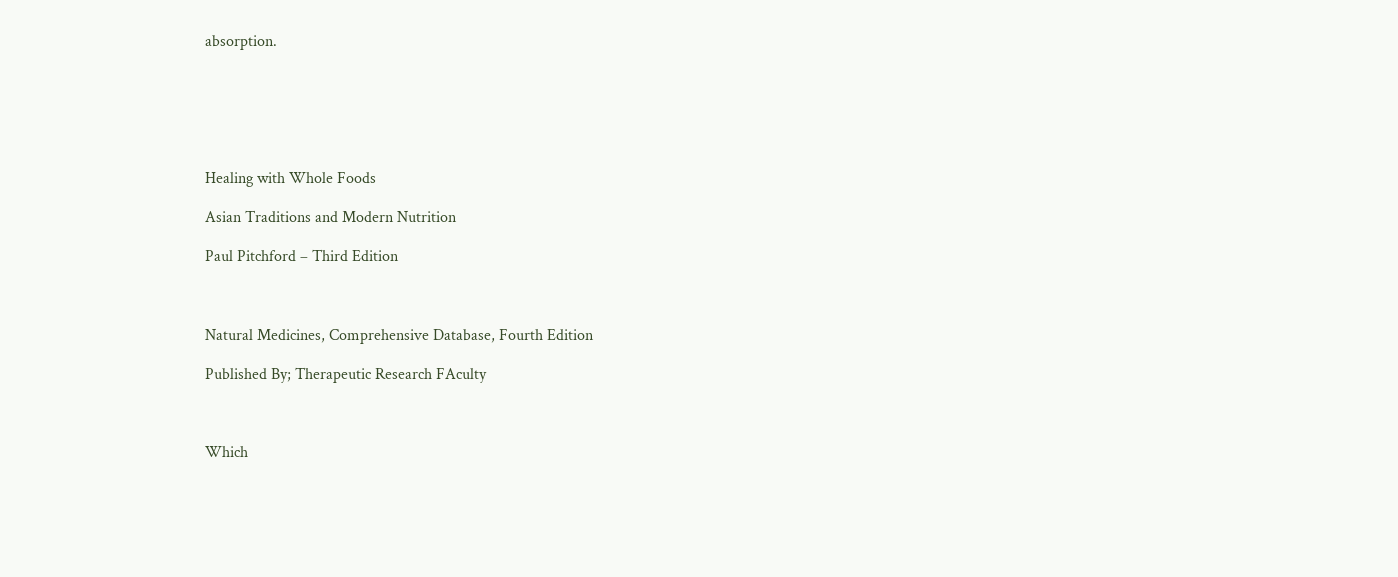absorption.






Healing with Whole Foods

Asian Traditions and Modern Nutrition

Paul Pitchford – Third Edition



Natural Medicines, Comprehensive Database, Fourth Edition

Published By; Therapeutic Research FAculty



Which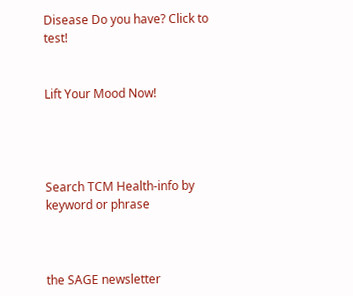Disease Do you have? Click to test!


Lift Your Mood Now!




Search TCM Health-info by keyword or phrase



the SAGE newsletter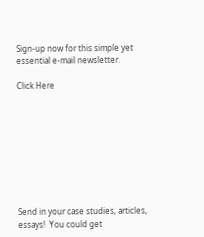Sign-up now for this simple yet essential e-mail newsletter.

Click Here









Send in your case studies, articles, essays!  You could get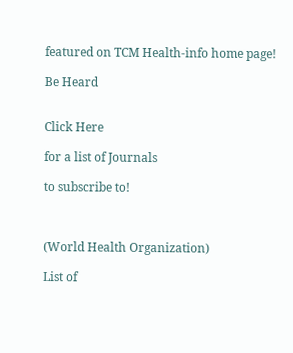featured on TCM Health-info home page!

Be Heard


Click Here

for a list of Journals

to subscribe to!



(World Health Organization)

List of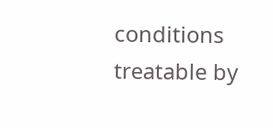conditions treatable by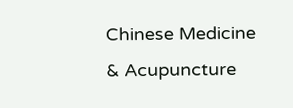Chinese Medicine & Acupuncture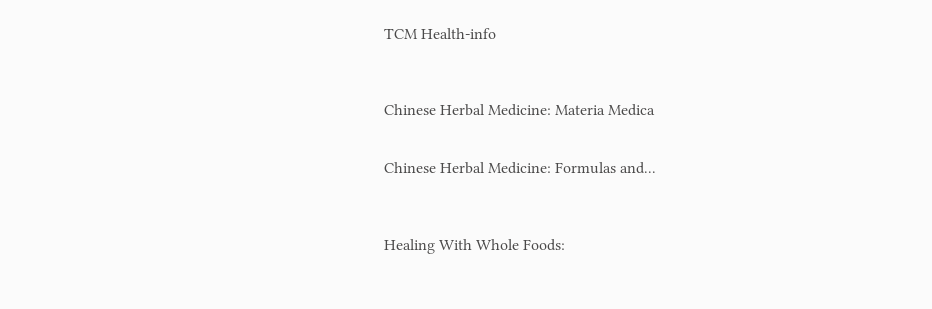TCM Health-info



Chinese Herbal Medicine: Materia Medica


Chinese Herbal Medicine: Formulas and...



Healing With Whole Foods: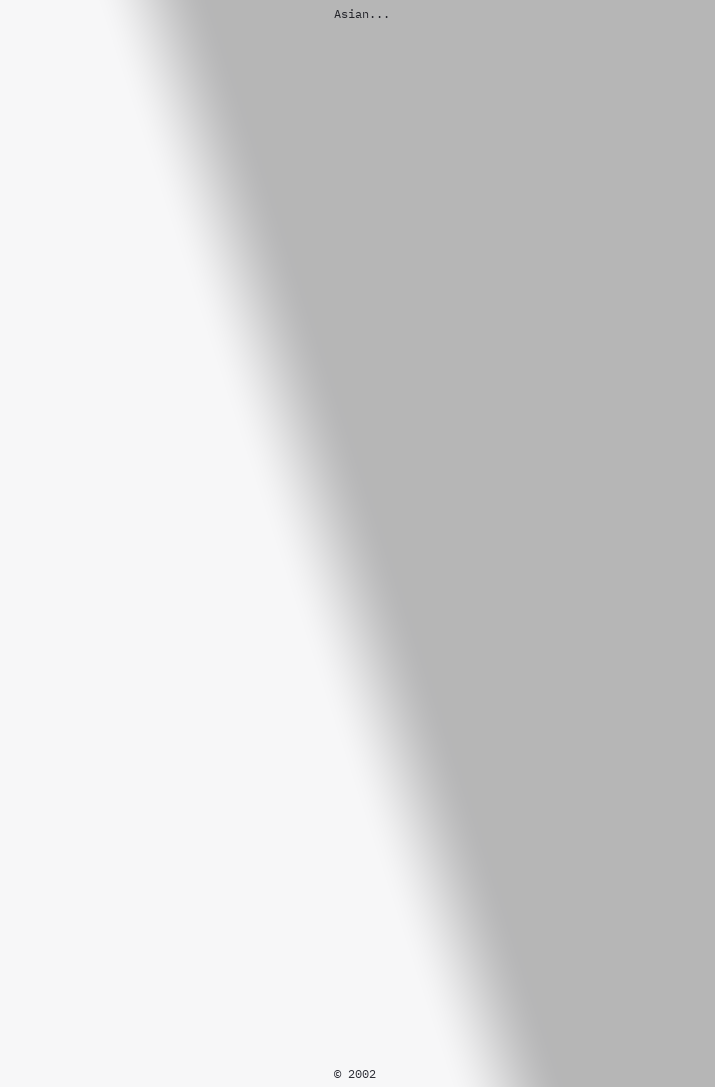Asian...



































































© 2002